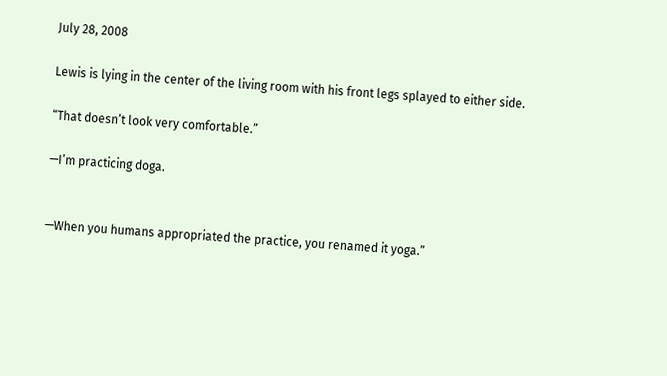July 28, 2008

Lewis is lying in the center of the living room with his front legs splayed to either side.

“That doesn’t look very comfortable.”

—I’m practicing doga.


—When you humans appropriated the practice, you renamed it yoga.”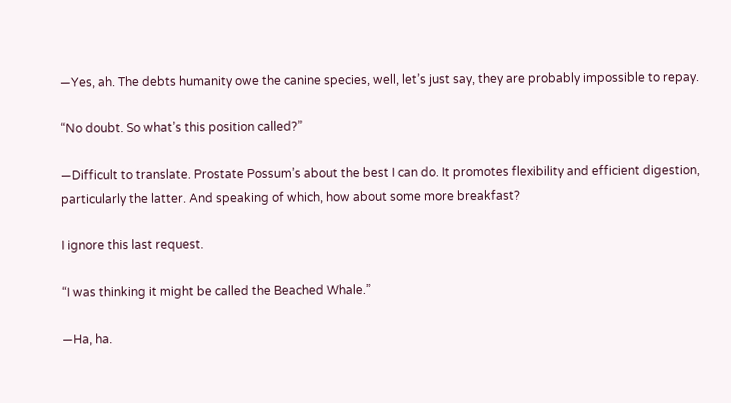—Yes, ah. The debts humanity owe the canine species, well, let’s just say, they are probably impossible to repay.

“No doubt. So what’s this position called?”

—Difficult to translate. Prostate Possum’s about the best I can do. It promotes flexibility and efficient digestion, particularly the latter. And speaking of which, how about some more breakfast?

I ignore this last request.

“I was thinking it might be called the Beached Whale.”

—Ha, ha.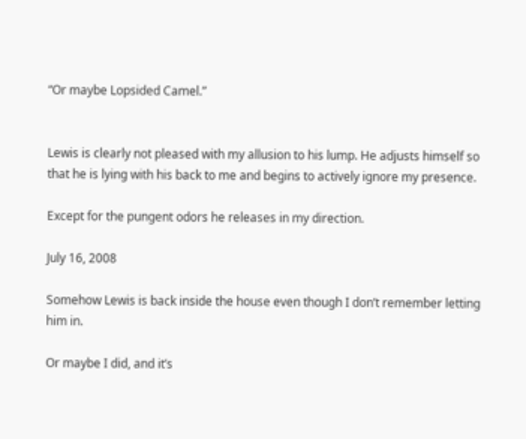“Or maybe Lopsided Camel.”


Lewis is clearly not pleased with my allusion to his lump. He adjusts himself so that he is lying with his back to me and begins to actively ignore my presence.

Except for the pungent odors he releases in my direction.

July 16, 2008

Somehow Lewis is back inside the house even though I don’t remember letting him in.

Or maybe I did, and it’s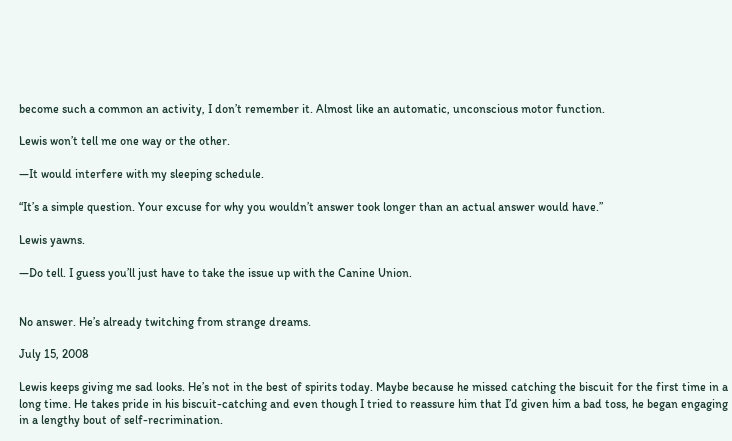become such a common an activity, I don’t remember it. Almost like an automatic, unconscious motor function.

Lewis won’t tell me one way or the other.

—It would interfere with my sleeping schedule.

“It’s a simple question. Your excuse for why you wouldn’t answer took longer than an actual answer would have.”

Lewis yawns.

—Do tell. I guess you’ll just have to take the issue up with the Canine Union.


No answer. He’s already twitching from strange dreams.

July 15, 2008

Lewis keeps giving me sad looks. He’s not in the best of spirits today. Maybe because he missed catching the biscuit for the first time in a long time. He takes pride in his biscuit-catching and even though I tried to reassure him that I’d given him a bad toss, he began engaging in a lengthy bout of self-recrimination.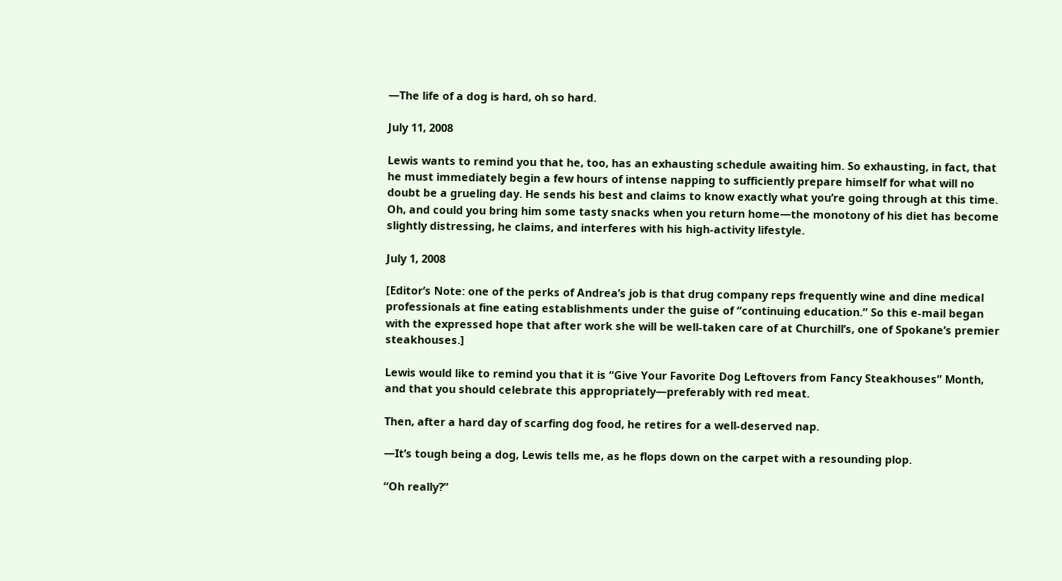—The life of a dog is hard, oh so hard.

July 11, 2008

Lewis wants to remind you that he, too, has an exhausting schedule awaiting him. So exhausting, in fact, that he must immediately begin a few hours of intense napping to sufficiently prepare himself for what will no doubt be a grueling day. He sends his best and claims to know exactly what you’re going through at this time. Oh, and could you bring him some tasty snacks when you return home—the monotony of his diet has become slightly distressing, he claims, and interferes with his high-activity lifestyle.

July 1, 2008

[Editor’s Note: one of the perks of Andrea’s job is that drug company reps frequently wine and dine medical professionals at fine eating establishments under the guise of “continuing education.” So this e-mail began with the expressed hope that after work she will be well-taken care of at Churchill’s, one of Spokane’s premier steakhouses.]

Lewis would like to remind you that it is “Give Your Favorite Dog Leftovers from Fancy Steakhouses” Month, and that you should celebrate this appropriately—preferably with red meat.

Then, after a hard day of scarfing dog food, he retires for a well-deserved nap.

—It’s tough being a dog, Lewis tells me, as he flops down on the carpet with a resounding plop.

“Oh really?”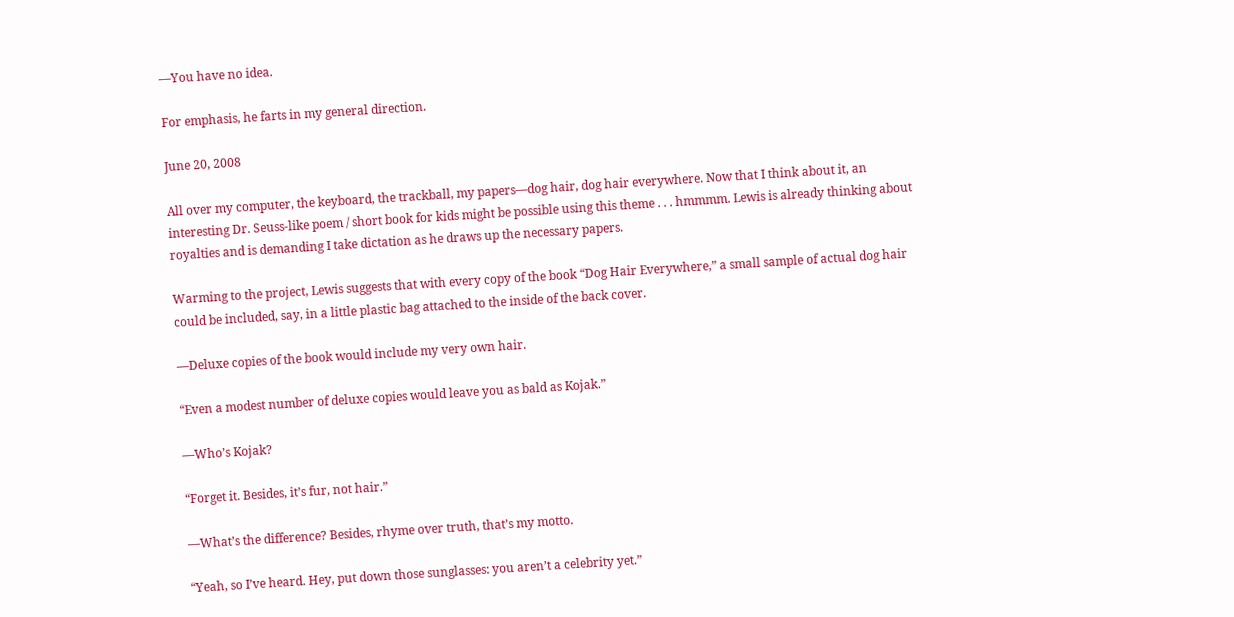—You have no idea.

For emphasis, he farts in my general direction.

June 20, 2008

All over my computer, the keyboard, the trackball, my papers—dog hair, dog hair everywhere. Now that I think about it, an interesting Dr. Seuss-like poem / short book for kids might be possible using this theme . . . hmmmm. Lewis is already thinking about royalties and is demanding I take dictation as he draws up the necessary papers.

Warming to the project, Lewis suggests that with every copy of the book “Dog Hair Everywhere,” a small sample of actual dog hair could be included, say, in a little plastic bag attached to the inside of the back cover.

—Deluxe copies of the book would include my very own hair.

“Even a modest number of deluxe copies would leave you as bald as Kojak.”

—Who’s Kojak?

“Forget it. Besides, it’s fur, not hair.”

—What’s the difference? Besides, rhyme over truth, that’s my motto.

“Yeah, so I’ve heard. Hey, put down those sunglasses: you aren’t a celebrity yet.”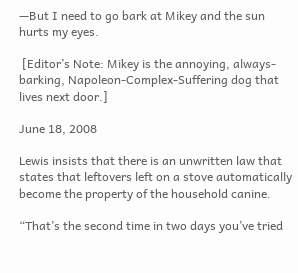—But I need to go bark at Mikey and the sun hurts my eyes.

 [Editor’s Note: Mikey is the annoying, always-barking, Napoleon-Complex-Suffering dog that lives next door.]

June 18, 2008

Lewis insists that there is an unwritten law that states that leftovers left on a stove automatically become the property of the household canine.

“That’s the second time in two days you’ve tried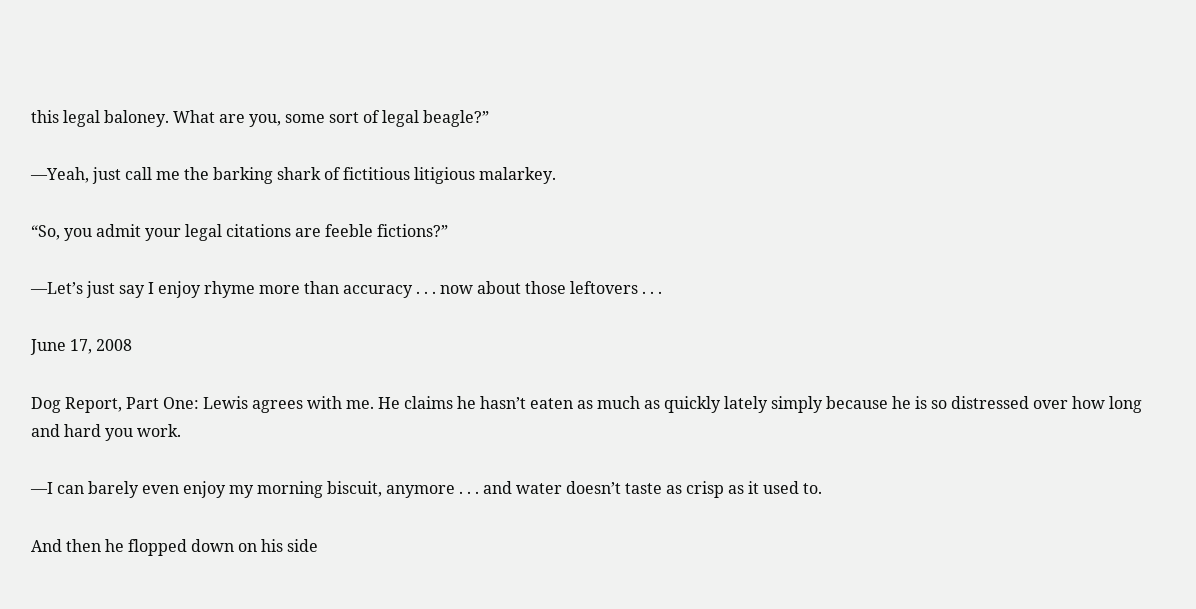this legal baloney. What are you, some sort of legal beagle?”

—Yeah, just call me the barking shark of fictitious litigious malarkey.

“So, you admit your legal citations are feeble fictions?”

—Let’s just say I enjoy rhyme more than accuracy . . . now about those leftovers . . .

June 17, 2008

Dog Report, Part One: Lewis agrees with me. He claims he hasn’t eaten as much as quickly lately simply because he is so distressed over how long and hard you work.

—I can barely even enjoy my morning biscuit, anymore . . . and water doesn’t taste as crisp as it used to.

And then he flopped down on his side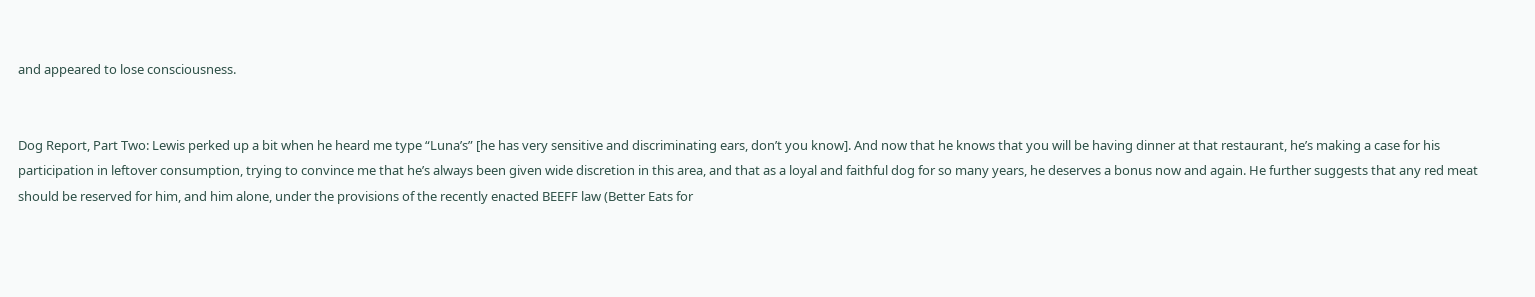and appeared to lose consciousness.


Dog Report, Part Two: Lewis perked up a bit when he heard me type “Luna’s” [he has very sensitive and discriminating ears, don’t you know]. And now that he knows that you will be having dinner at that restaurant, he’s making a case for his participation in leftover consumption, trying to convince me that he’s always been given wide discretion in this area, and that as a loyal and faithful dog for so many years, he deserves a bonus now and again. He further suggests that any red meat should be reserved for him, and him alone, under the provisions of the recently enacted BEEFF law (Better Eats for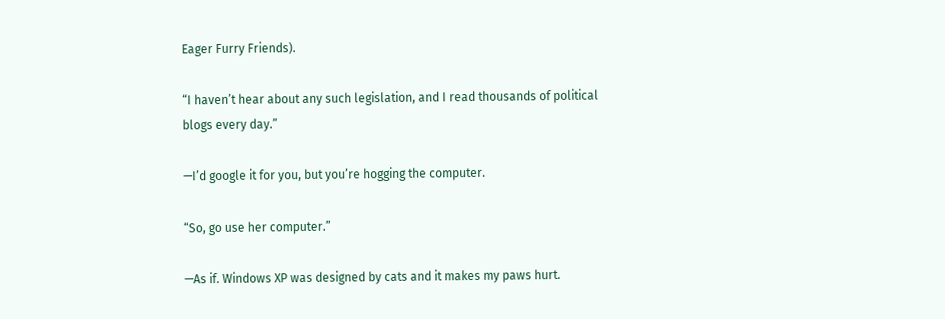Eager Furry Friends).

“I haven’t hear about any such legislation, and I read thousands of political blogs every day.”

—I’d google it for you, but you’re hogging the computer.

“So, go use her computer.”

—As if. Windows XP was designed by cats and it makes my paws hurt.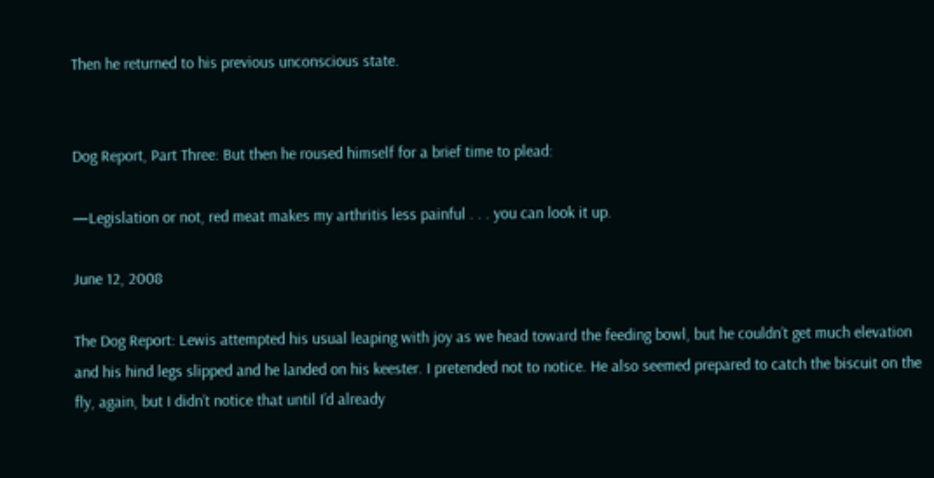Then he returned to his previous unconscious state.


Dog Report, Part Three: But then he roused himself for a brief time to plead:

—Legislation or not, red meat makes my arthritis less painful . . . you can look it up.

June 12, 2008

The Dog Report: Lewis attempted his usual leaping with joy as we head toward the feeding bowl, but he couldn’t get much elevation and his hind legs slipped and he landed on his keester. I pretended not to notice. He also seemed prepared to catch the biscuit on the fly, again, but I didn’t notice that until I’d already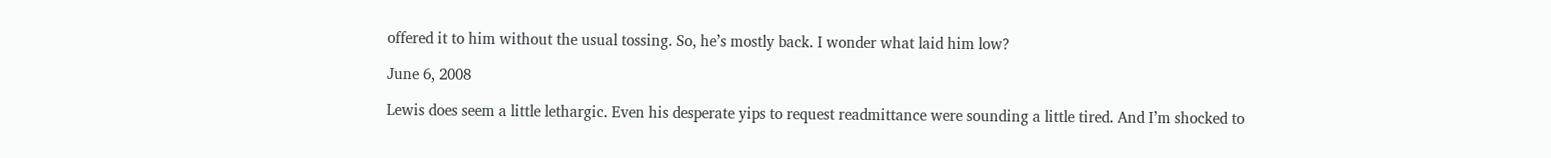offered it to him without the usual tossing. So, he’s mostly back. I wonder what laid him low?

June 6, 2008

Lewis does seem a little lethargic. Even his desperate yips to request readmittance were sounding a little tired. And I’m shocked to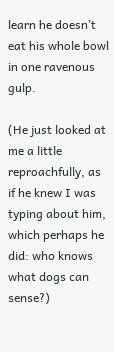learn he doesn’t eat his whole bowl in one ravenous gulp.

(He just looked at me a little reproachfully, as if he knew I was typing about him, which perhaps he did: who knows what dogs can sense?)